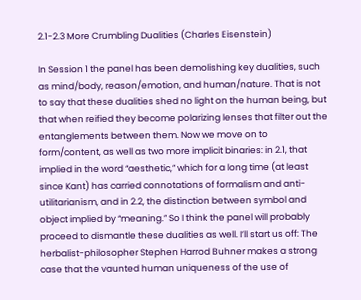2.1-2.3 More Crumbling Dualities (Charles Eisenstein)

In Session 1 the panel has been demolishing key dualities, such as mind/body, reason/emotion, and human/nature. That is not to say that these dualities shed no light on the human being, but that when reified they become polarizing lenses that filter out the entanglements between them. Now we move on to form/content, as well as two more implicit binaries: in 2.1, that implied in the word “aesthetic,” which for a long time (at least since Kant) has carried connotations of formalism and anti-utilitarianism, and in 2.2, the distinction between symbol and object implied by “meaning.” So I think the panel will probably proceed to dismantle these dualities as well. I’ll start us off: The herbalist-philosopher Stephen Harrod Buhner makes a strong case that the vaunted human uniqueness of the use of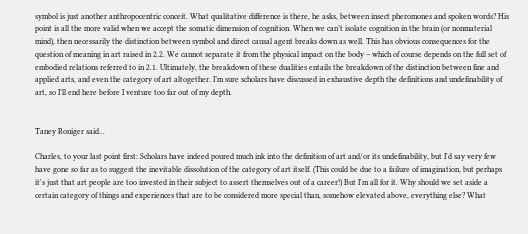symbol is just another anthropocentric conceit. What qualitative difference is there, he asks, between insect pheromones and spoken words? His point is all the more valid when we accept the somatic dimension of cognition. When we can’t isolate cognition in the brain (or nonmaterial mind), then necessarily the distinction between symbol and direct causal agent breaks down as well. This has obvious consequences for the question of meaning in art raised in 2.2. We cannot separate it from the physical impact on the body – which of course depends on the full set of embodied relations referred to in 2.1. Ultimately, the breakdown of these dualities entails the breakdown of the distinction between fine and applied arts, and even the category of art altogether. I’m sure scholars have discussed in exhaustive depth the definitions and undefinability of art, so I’ll end here before I venture too far out of my depth.


Taney Roniger said...

Charles, to your last point first: Scholars have indeed poured much ink into the definition of art and/or its undefinability, but I'd say very few have gone so far as to suggest the inevitable dissolution of the category of art itself. (This could be due to a failure of imagination, but perhaps it's just that art people are too invested in their subject to assert themselves out of a career!) But I'm all for it. Why should we set aside a certain category of things and experiences that are to be considered more special than, somehow elevated above, everything else? What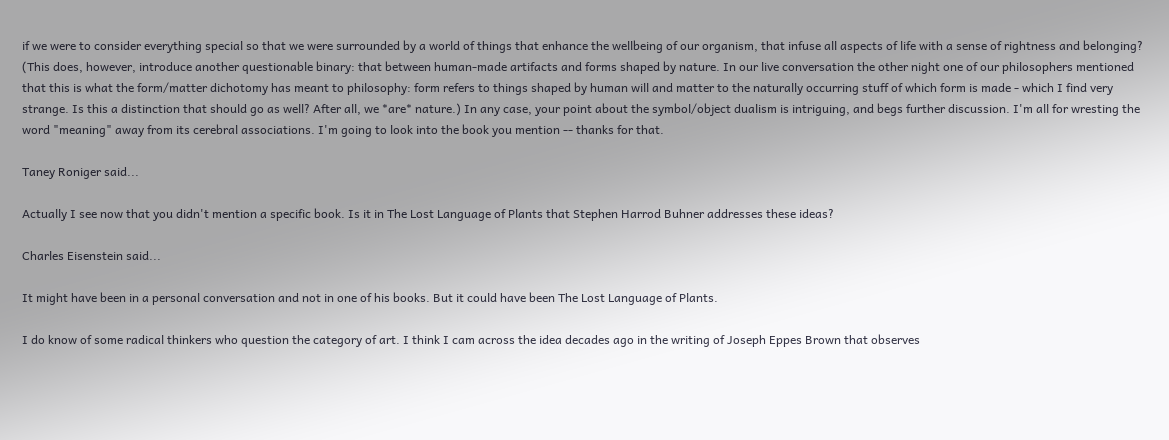if we were to consider everything special so that we were surrounded by a world of things that enhance the wellbeing of our organism, that infuse all aspects of life with a sense of rightness and belonging? (This does, however, introduce another questionable binary: that between human-made artifacts and forms shaped by nature. In our live conversation the other night one of our philosophers mentioned that this is what the form/matter dichotomy has meant to philosophy: form refers to things shaped by human will and matter to the naturally occurring stuff of which form is made - which I find very strange. Is this a distinction that should go as well? After all, we *are* nature.) In any case, your point about the symbol/object dualism is intriguing, and begs further discussion. I'm all for wresting the word "meaning" away from its cerebral associations. I'm going to look into the book you mention -- thanks for that.

Taney Roniger said...

Actually I see now that you didn't mention a specific book. Is it in The Lost Language of Plants that Stephen Harrod Buhner addresses these ideas?

Charles Eisenstein said...

It might have been in a personal conversation and not in one of his books. But it could have been The Lost Language of Plants.

I do know of some radical thinkers who question the category of art. I think I cam across the idea decades ago in the writing of Joseph Eppes Brown that observes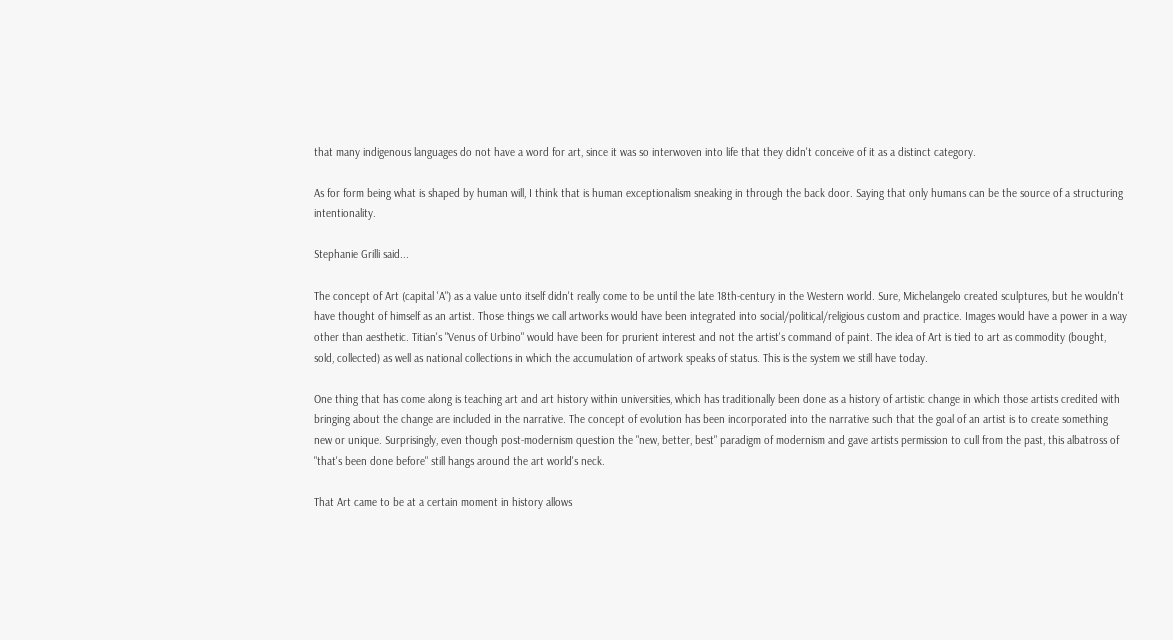that many indigenous languages do not have a word for art, since it was so interwoven into life that they didn't conceive of it as a distinct category.

As for form being what is shaped by human will, I think that is human exceptionalism sneaking in through the back door. Saying that only humans can be the source of a structuring intentionality.

Stephanie Grilli said...

The concept of Art (capital 'A") as a value unto itself didn't really come to be until the late 18th-century in the Western world. Sure, Michelangelo created sculptures, but he wouldn't have thought of himself as an artist. Those things we call artworks would have been integrated into social/political/religious custom and practice. Images would have a power in a way other than aesthetic. Titian's "Venus of Urbino" would have been for prurient interest and not the artist's command of paint. The idea of Art is tied to art as commodity (bought, sold, collected) as well as national collections in which the accumulation of artwork speaks of status. This is the system we still have today.

One thing that has come along is teaching art and art history within universities, which has traditionally been done as a history of artistic change in which those artists credited with bringing about the change are included in the narrative. The concept of evolution has been incorporated into the narrative such that the goal of an artist is to create something new or unique. Surprisingly, even though post-modernism question the "new, better, best" paradigm of modernism and gave artists permission to cull from the past, this albatross of "that's been done before" still hangs around the art world's neck.

That Art came to be at a certain moment in history allows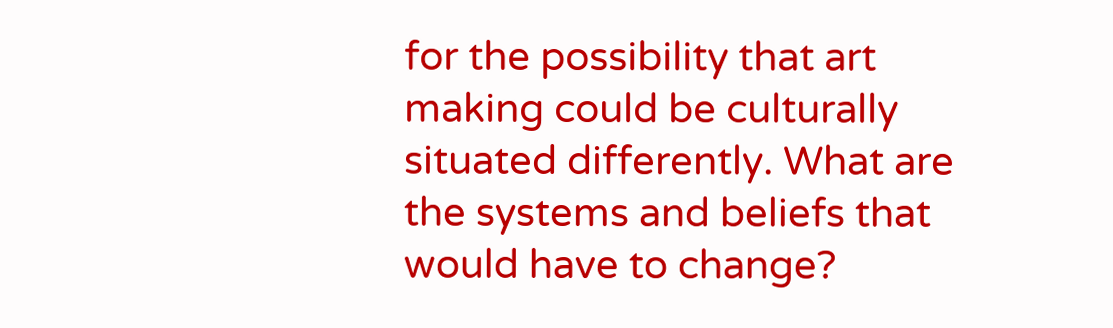for the possibility that art making could be culturally situated differently. What are the systems and beliefs that would have to change?